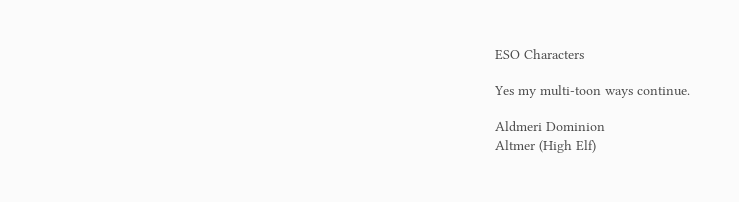ESO Characters

Yes my multi-toon ways continue.

Aldmeri Dominion
Altmer (High Elf)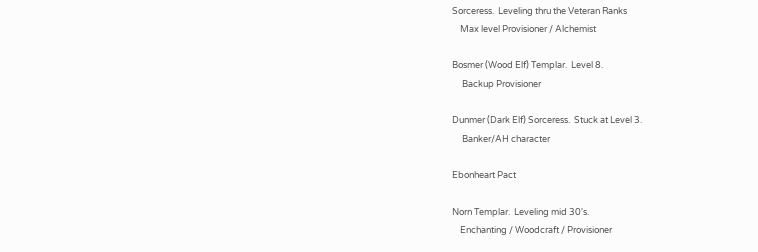Sorceress.  Leveling thru the Veteran Ranks
    Max level Provisioner / Alchemist

Bosmer (Wood Elf) Templar.  Level 8.
     Backup Provisioner

Dunmer (Dark Elf) Sorceress.  Stuck at Level 3.
     Banker/AH character

Ebonheart Pact

Norn Templar.  Leveling mid 30's.
    Enchanting / Woodcraft / Provisioner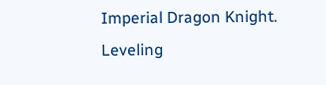Imperial Dragon Knight.  Leveling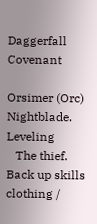Daggerfall Covenant

Orsimer (Orc) Nightblade.  Leveling
   The thief.  Back up skills clothing /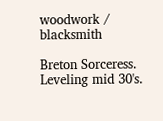woodwork / blacksmith

Breton Sorceress. Leveling mid 30's.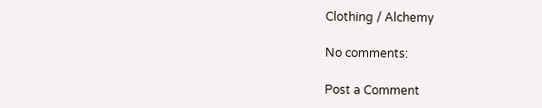Clothing / Alchemy

No comments:

Post a Comment